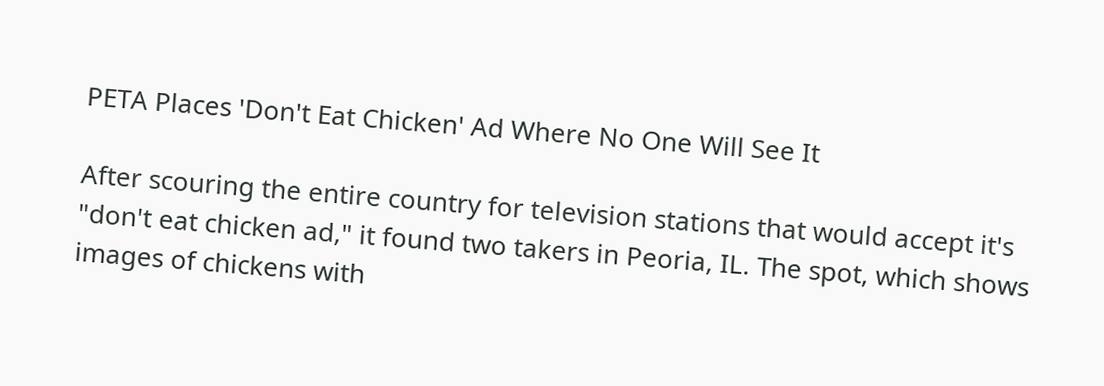PETA Places 'Don't Eat Chicken' Ad Where No One Will See It

After scouring the entire country for television stations that would accept it's "don't eat chicken ad," it found two takers in Peoria, IL. The spot, which shows images of chickens with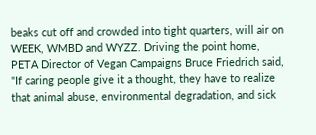beaks cut off and crowded into tight quarters, will air on WEEK, WMBD and WYZZ. Driving the point home, PETA Director of Vegan Campaigns Bruce Friedrich said, "If caring people give it a thought, they have to realize that animal abuse, environmental degradation, and sick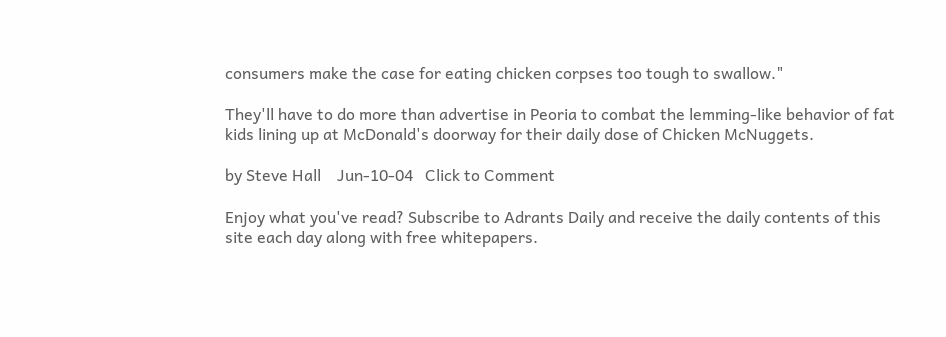consumers make the case for eating chicken corpses too tough to swallow."

They'll have to do more than advertise in Peoria to combat the lemming-like behavior of fat kids lining up at McDonald's doorway for their daily dose of Chicken McNuggets.

by Steve Hall    Jun-10-04   Click to Comment

Enjoy what you've read? Subscribe to Adrants Daily and receive the daily contents of this site each day along with free whitepapers.